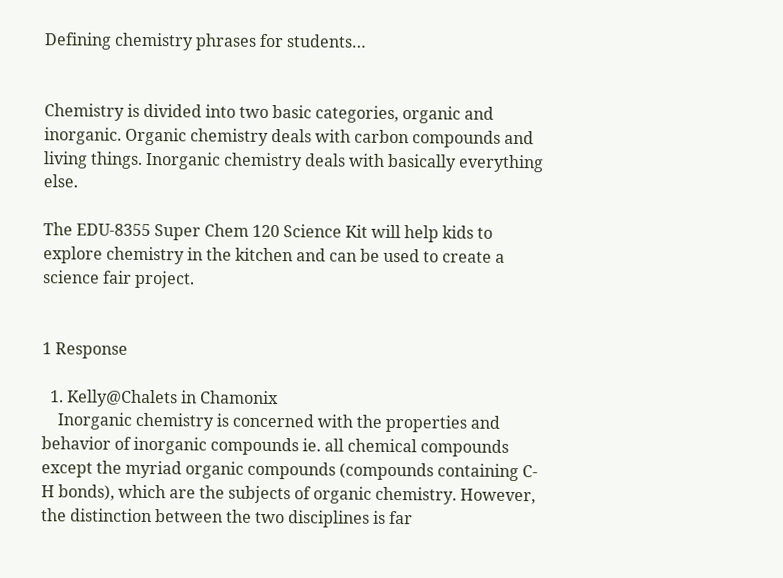Defining chemistry phrases for students…


Chemistry is divided into two basic categories, organic and inorganic. Organic chemistry deals with carbon compounds and living things. Inorganic chemistry deals with basically everything else.

The EDU-8355 Super Chem 120 Science Kit will help kids to explore chemistry in the kitchen and can be used to create a science fair project.


1 Response

  1. Kelly@Chalets in Chamonix
    Inorganic chemistry is concerned with the properties and behavior of inorganic compounds ie. all chemical compounds except the myriad organic compounds (compounds containing C-H bonds), which are the subjects of organic chemistry. However, the distinction between the two disciplines is far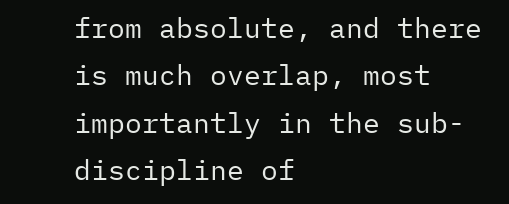from absolute, and there is much overlap, most importantly in the sub-discipline of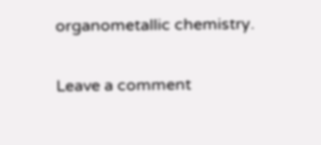organometallic chemistry.

Leave a comment